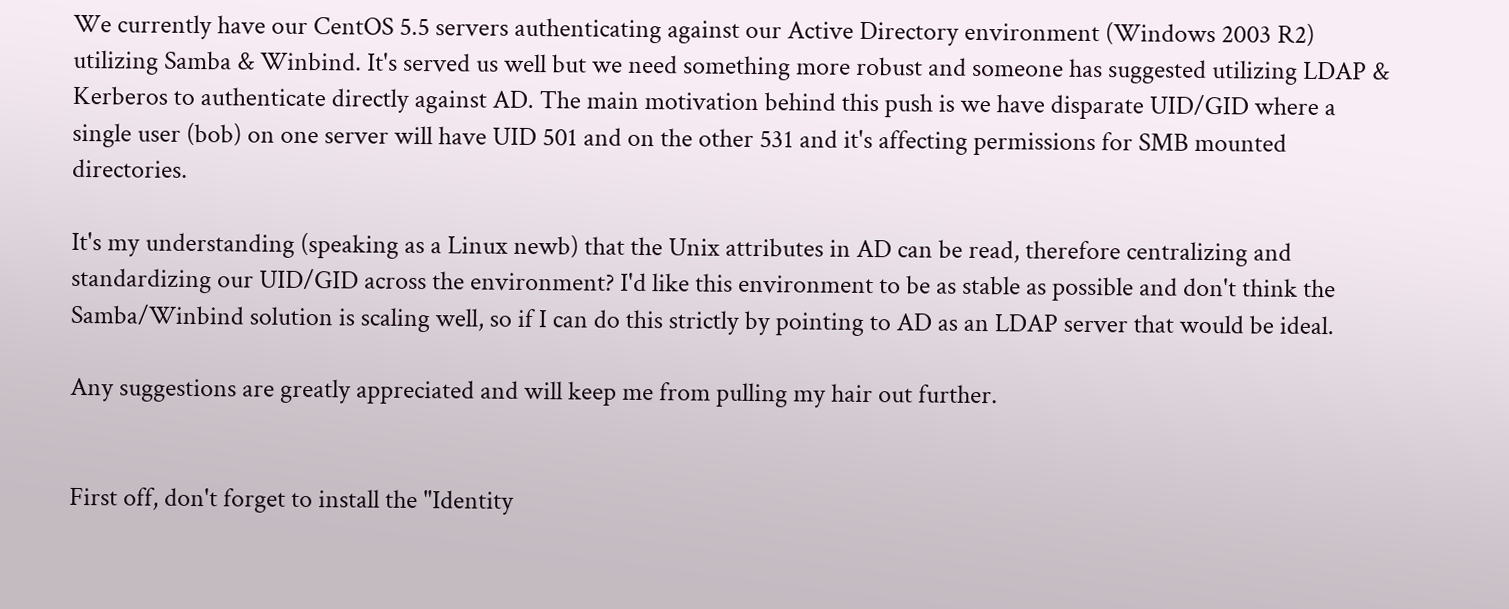We currently have our CentOS 5.5 servers authenticating against our Active Directory environment (Windows 2003 R2) utilizing Samba & Winbind. It's served us well but we need something more robust and someone has suggested utilizing LDAP & Kerberos to authenticate directly against AD. The main motivation behind this push is we have disparate UID/GID where a single user (bob) on one server will have UID 501 and on the other 531 and it's affecting permissions for SMB mounted directories.

It's my understanding (speaking as a Linux newb) that the Unix attributes in AD can be read, therefore centralizing and standardizing our UID/GID across the environment? I'd like this environment to be as stable as possible and don't think the Samba/Winbind solution is scaling well, so if I can do this strictly by pointing to AD as an LDAP server that would be ideal.

Any suggestions are greatly appreciated and will keep me from pulling my hair out further.


First off, don't forget to install the "Identity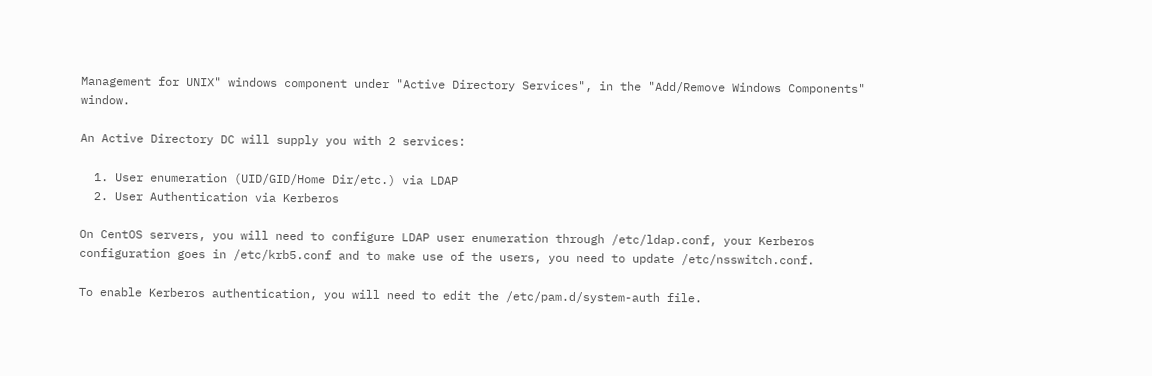Management for UNIX" windows component under "Active Directory Services", in the "Add/Remove Windows Components" window.

An Active Directory DC will supply you with 2 services:

  1. User enumeration (UID/GID/Home Dir/etc.) via LDAP
  2. User Authentication via Kerberos

On CentOS servers, you will need to configure LDAP user enumeration through /etc/ldap.conf, your Kerberos configuration goes in /etc/krb5.conf and to make use of the users, you need to update /etc/nsswitch.conf.

To enable Kerberos authentication, you will need to edit the /etc/pam.d/system-auth file.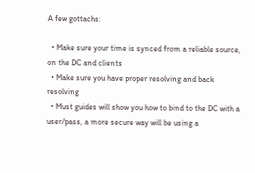A few gottachs:

  • Make sure your time is synced from a reliable source, on the DC and clients
  • Make sure you have proper resolving and back resolving
  • Must guides will show you how to bind to the DC with a user/pass, a more secure way will be using a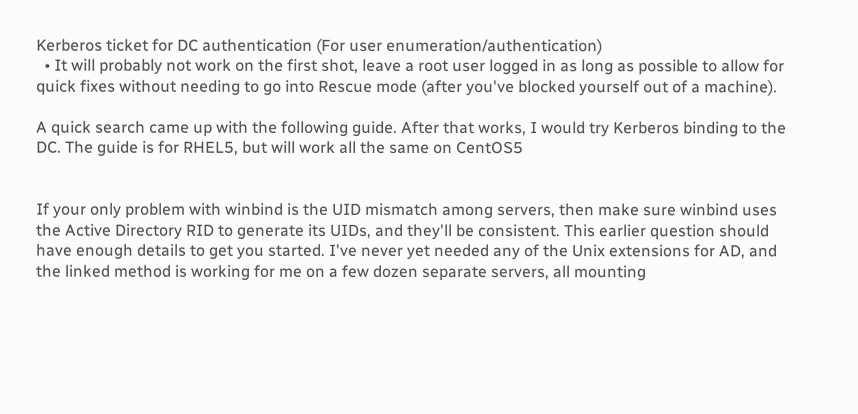Kerberos ticket for DC authentication (For user enumeration/authentication)
  • It will probably not work on the first shot, leave a root user logged in as long as possible to allow for quick fixes without needing to go into Rescue mode (after you've blocked yourself out of a machine).

A quick search came up with the following guide. After that works, I would try Kerberos binding to the DC. The guide is for RHEL5, but will work all the same on CentOS5


If your only problem with winbind is the UID mismatch among servers, then make sure winbind uses the Active Directory RID to generate its UIDs, and they'll be consistent. This earlier question should have enough details to get you started. I've never yet needed any of the Unix extensions for AD, and the linked method is working for me on a few dozen separate servers, all mounting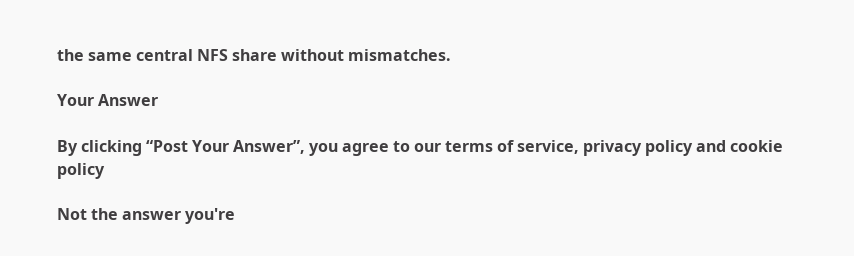the same central NFS share without mismatches.

Your Answer

By clicking “Post Your Answer”, you agree to our terms of service, privacy policy and cookie policy

Not the answer you're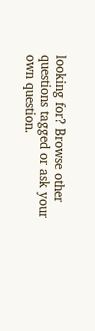looking for? Browse other questions tagged or ask your own question.